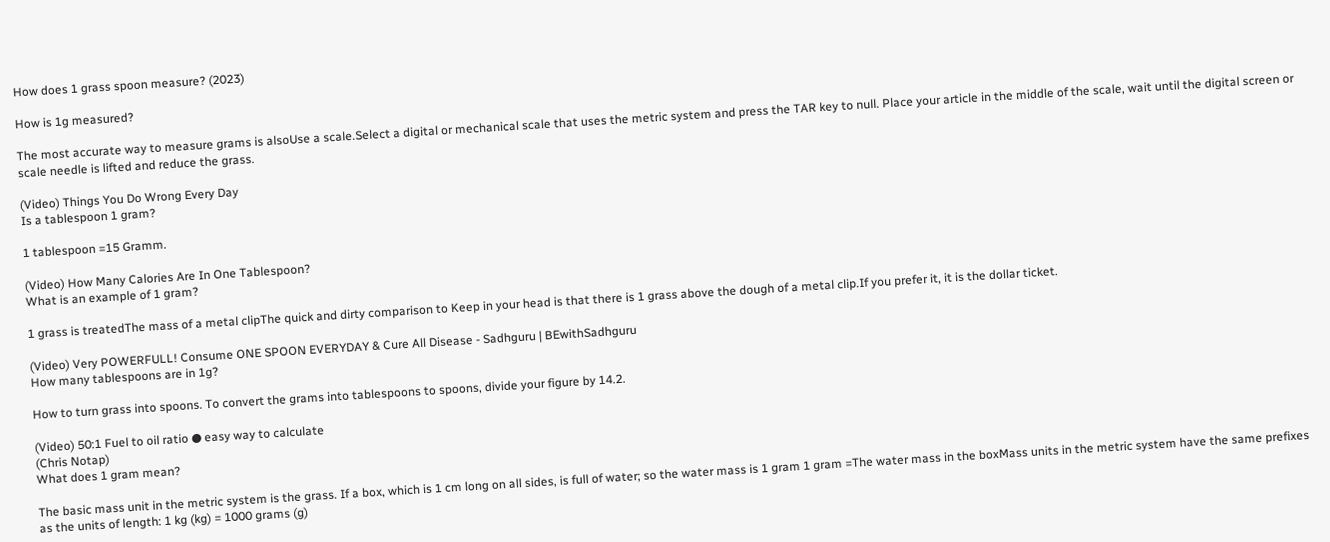How does 1 grass spoon measure? (2023)

How is 1g measured?

The most accurate way to measure grams is alsoUse a scale.Select a digital or mechanical scale that uses the metric system and press the TAR key to null. Place your article in the middle of the scale, wait until the digital screen or scale needle is lifted and reduce the grass.

(Video) Things You Do Wrong Every Day
Is a tablespoon 1 gram?

1 tablespoon =15 Gramm.

(Video) How Many Calories Are In One Tablespoon?
What is an example of 1 gram?

1 grass is treatedThe mass of a metal clipThe quick and dirty comparison to Keep in your head is that there is 1 grass above the dough of a metal clip.If you prefer it, it is the dollar ticket.

(Video) Very POWERFULL! Consume ONE SPOON EVERYDAY & Cure All Disease - Sadhguru | BEwithSadhguru
How many tablespoons are in 1g?

How to turn grass into spoons. To convert the grams into tablespoons to spoons, divide your figure by 14.2.

(Video) 50:1 Fuel to oil ratio ● easy way to calculate
(Chris Notap)
What does 1 gram mean?

The basic mass unit in the metric system is the grass. If a box, which is 1 cm long on all sides, is full of water; so the water mass is 1 gram 1 gram =The water mass in the boxMass units in the metric system have the same prefixes as the units of length: 1 kg (kg) = 1000 grams (g)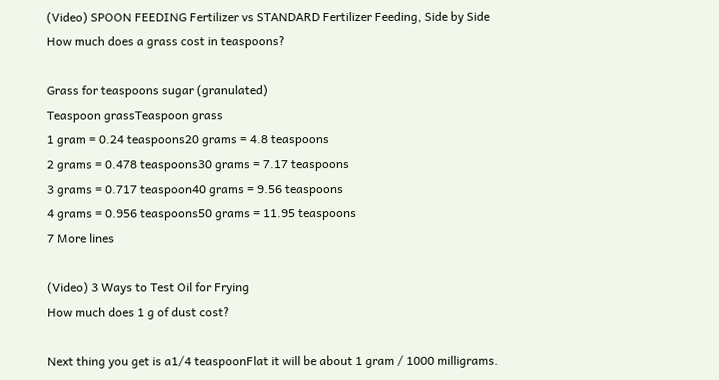(Video) SPOON FEEDING Fertilizer vs STANDARD Fertilizer Feeding, Side by Side
How much does a grass cost in teaspoons?

Grass for teaspoons sugar (granulated)
Teaspoon grassTeaspoon grass
1 gram = 0.24 teaspoons20 grams = 4.8 teaspoons
2 grams = 0.478 teaspoons30 grams = 7.17 teaspoons
3 grams = 0.717 teaspoon40 grams = 9.56 teaspoons
4 grams = 0.956 teaspoons50 grams = 11.95 teaspoons
7 More lines

(Video) 3 Ways to Test Oil for Frying
How much does 1 g of dust cost?

Next thing you get is a1/4 teaspoonFlat it will be about 1 gram / 1000 milligrams.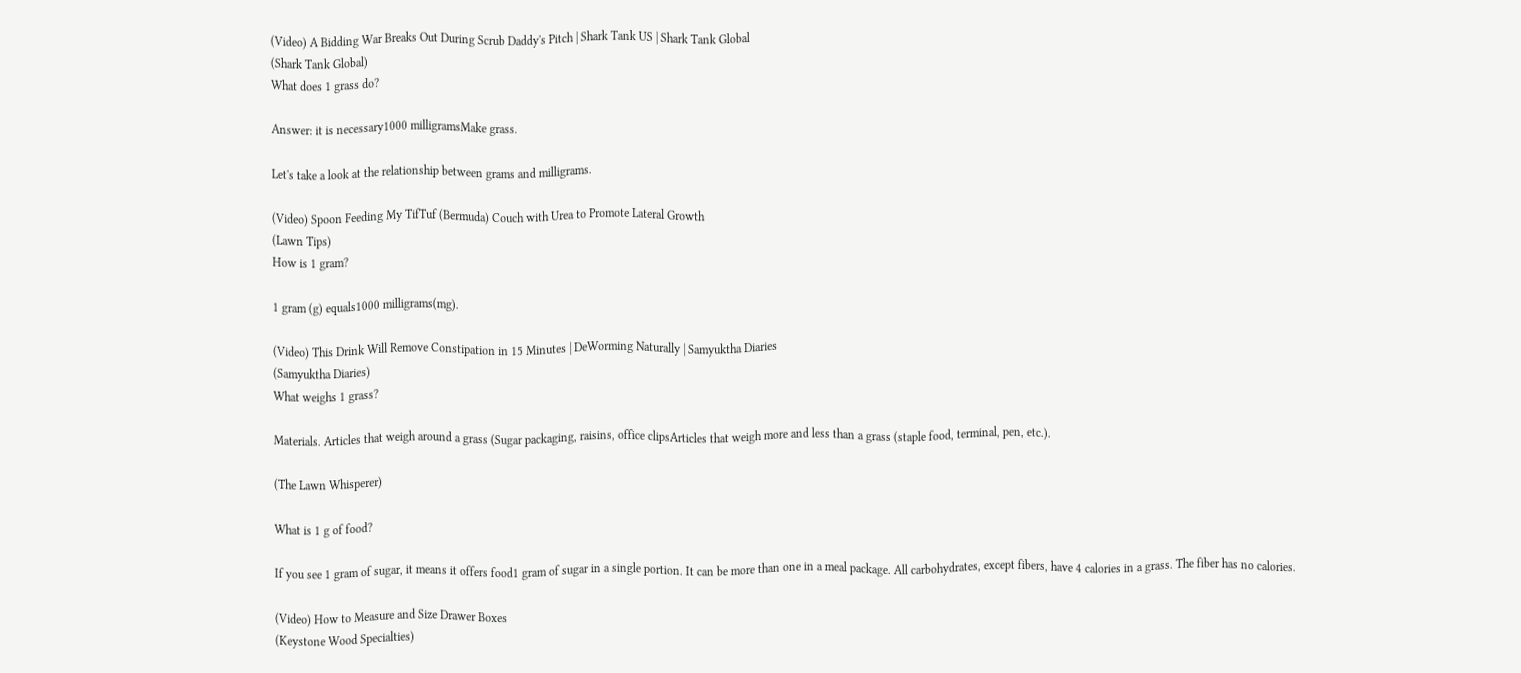(Video) A Bidding War Breaks Out During Scrub Daddy's Pitch | Shark Tank US | Shark Tank Global
(Shark Tank Global)
What does 1 grass do?

Answer: it is necessary1000 milligramsMake grass.

Let's take a look at the relationship between grams and milligrams.

(Video) Spoon Feeding My TifTuf (Bermuda) Couch with Urea to Promote Lateral Growth
(Lawn Tips)
How is 1 gram?

1 gram (g) equals1000 milligrams(mg).

(Video) This Drink Will Remove Constipation in 15 Minutes | DeWorming Naturally | Samyuktha Diaries
(Samyuktha Diaries)
What weighs 1 grass?

Materials. Articles that weigh around a grass (Sugar packaging, raisins, office clipsArticles that weigh more and less than a grass (staple food, terminal, pen, etc.).

(The Lawn Whisperer)

What is 1 g of food?

If you see 1 gram of sugar, it means it offers food1 gram of sugar in a single portion. It can be more than one in a meal package. All carbohydrates, except fibers, have 4 calories in a grass. The fiber has no calories.

(Video) How to Measure and Size Drawer Boxes
(Keystone Wood Specialties)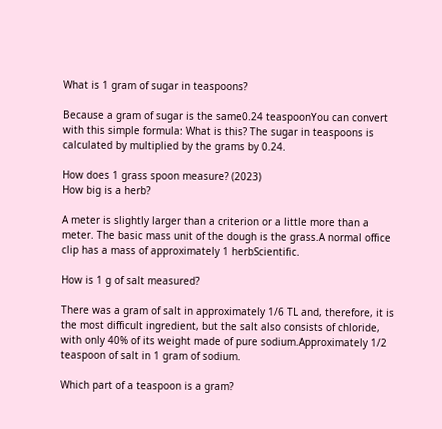What is 1 gram of sugar in teaspoons?

Because a gram of sugar is the same0.24 teaspoonYou can convert with this simple formula: What is this? The sugar in teaspoons is calculated by multiplied by the grams by 0.24.

How does 1 grass spoon measure? (2023)
How big is a herb?

A meter is slightly larger than a criterion or a little more than a meter. The basic mass unit of the dough is the grass.A normal office clip has a mass of approximately 1 herbScientific.

How is 1 g of salt measured?

There was a gram of salt in approximately 1/6 TL and, therefore, it is the most difficult ingredient, but the salt also consists of chloride, with only 40% of its weight made of pure sodium.Approximately 1/2 teaspoon of salt in 1 gram of sodium.

Which part of a teaspoon is a gram?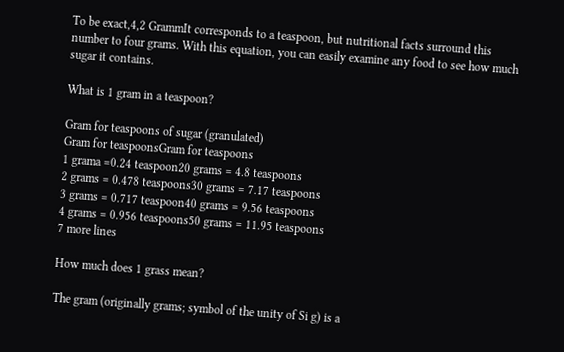To be exact,4,2 GrammIt corresponds to a teaspoon, but nutritional facts surround this number to four grams. With this equation, you can easily examine any food to see how much sugar it contains.

What is 1 gram in a teaspoon?

Gram for teaspoons of sugar (granulated)
Gram for teaspoonsGram for teaspoons
1 grama =0.24 teaspoon20 grams = 4.8 teaspoons
2 grams = 0.478 teaspoons30 grams = 7.17 teaspoons
3 grams = 0.717 teaspoon40 grams = 9.56 teaspoons
4 grams = 0.956 teaspoons50 grams = 11.95 teaspoons
7 more lines

How much does 1 grass mean?

The gram (originally grams; symbol of the unity of Si g) is a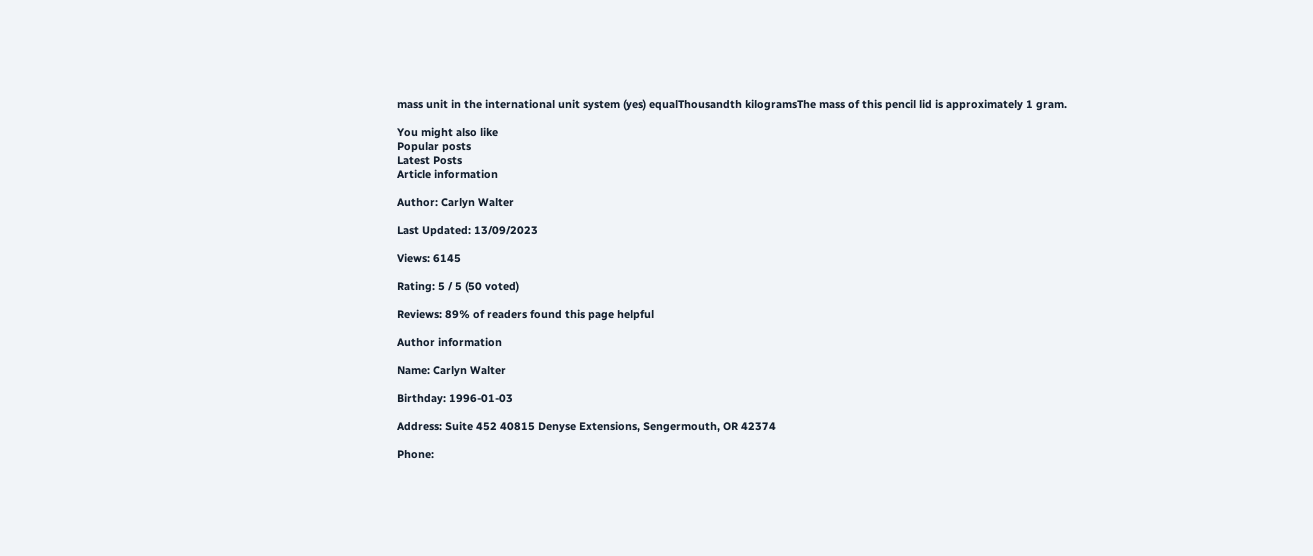mass unit in the international unit system (yes) equalThousandth kilogramsThe mass of this pencil lid is approximately 1 gram.

You might also like
Popular posts
Latest Posts
Article information

Author: Carlyn Walter

Last Updated: 13/09/2023

Views: 6145

Rating: 5 / 5 (50 voted)

Reviews: 89% of readers found this page helpful

Author information

Name: Carlyn Walter

Birthday: 1996-01-03

Address: Suite 452 40815 Denyse Extensions, Sengermouth, OR 42374

Phone: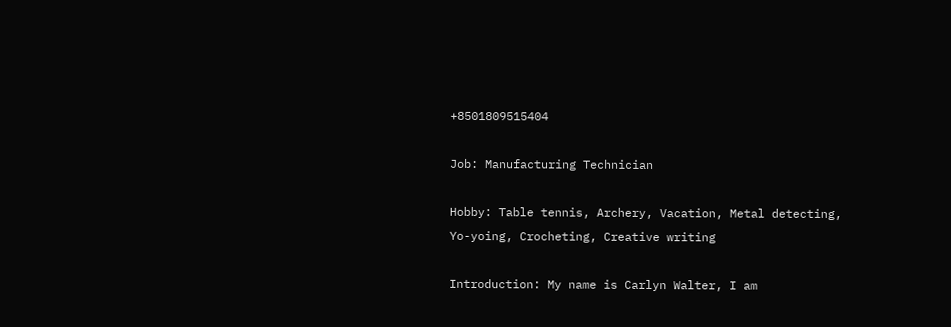+8501809515404

Job: Manufacturing Technician

Hobby: Table tennis, Archery, Vacation, Metal detecting, Yo-yoing, Crocheting, Creative writing

Introduction: My name is Carlyn Walter, I am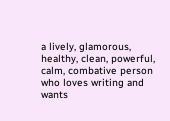a lively, glamorous, healthy, clean, powerful, calm, combative person who loves writing and wants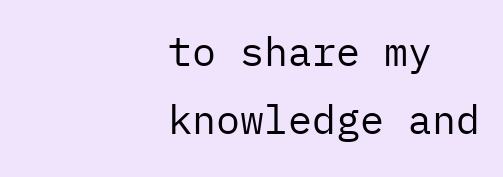to share my knowledge and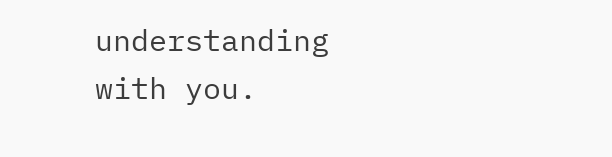understanding with you.